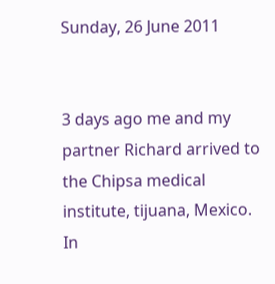Sunday, 26 June 2011


3 days ago me and my partner Richard arrived to the Chipsa medical institute, tijuana, Mexico.
In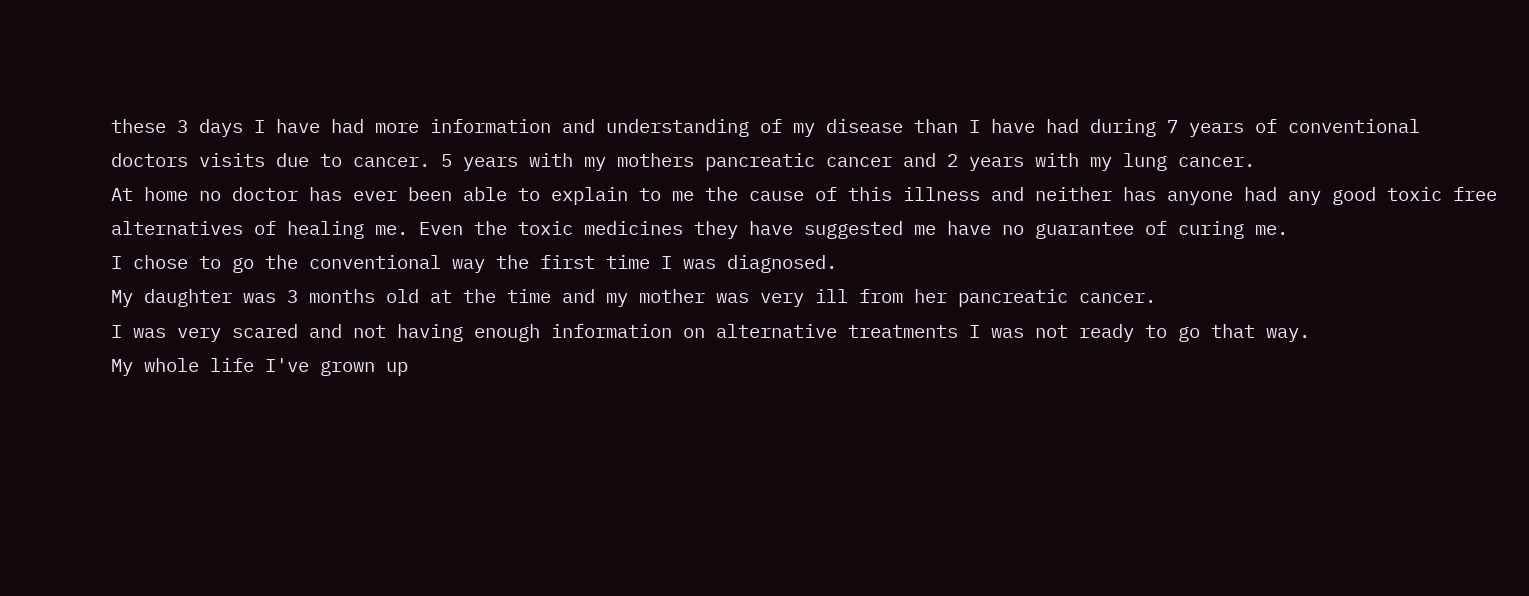these 3 days I have had more information and understanding of my disease than I have had during 7 years of conventional doctors visits due to cancer. 5 years with my mothers pancreatic cancer and 2 years with my lung cancer.
At home no doctor has ever been able to explain to me the cause of this illness and neither has anyone had any good toxic free alternatives of healing me. Even the toxic medicines they have suggested me have no guarantee of curing me.
I chose to go the conventional way the first time I was diagnosed.
My daughter was 3 months old at the time and my mother was very ill from her pancreatic cancer.
I was very scared and not having enough information on alternative treatments I was not ready to go that way.
My whole life I've grown up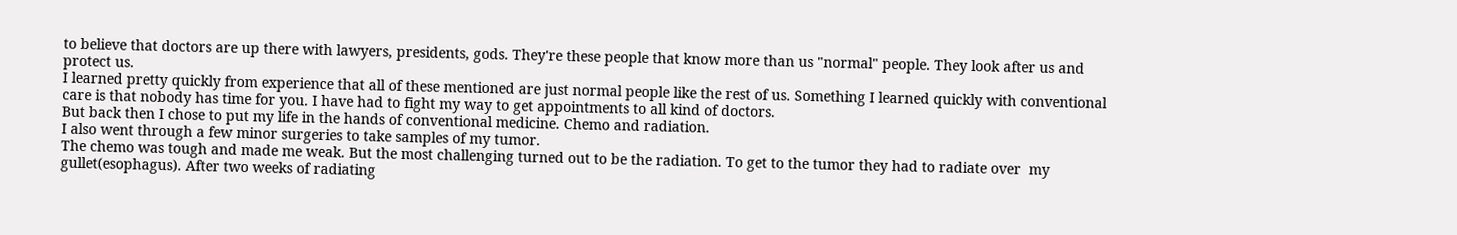to believe that doctors are up there with lawyers, presidents, gods. They're these people that know more than us "normal" people. They look after us and protect us.
I learned pretty quickly from experience that all of these mentioned are just normal people like the rest of us. Something I learned quickly with conventional care is that nobody has time for you. I have had to fight my way to get appointments to all kind of doctors.
But back then I chose to put my life in the hands of conventional medicine. Chemo and radiation.
I also went through a few minor surgeries to take samples of my tumor.
The chemo was tough and made me weak. But the most challenging turned out to be the radiation. To get to the tumor they had to radiate over  my gullet(esophagus). After two weeks of radiating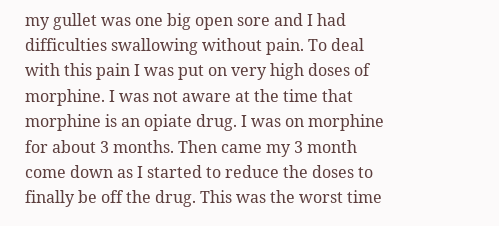my gullet was one big open sore and I had difficulties swallowing without pain. To deal with this pain I was put on very high doses of morphine. I was not aware at the time that morphine is an opiate drug. I was on morphine for about 3 months. Then came my 3 month come down as I started to reduce the doses to finally be off the drug. This was the worst time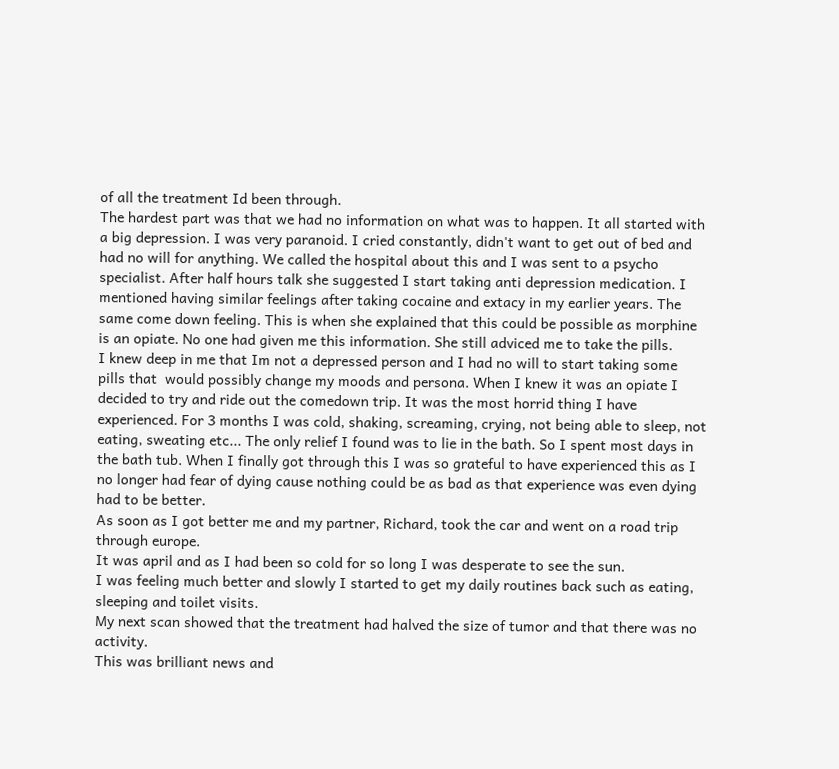of all the treatment Id been through.
The hardest part was that we had no information on what was to happen. It all started with a big depression. I was very paranoid. I cried constantly, didn't want to get out of bed and had no will for anything. We called the hospital about this and I was sent to a psycho specialist. After half hours talk she suggested I start taking anti depression medication. I mentioned having similar feelings after taking cocaine and extacy in my earlier years. The same come down feeling. This is when she explained that this could be possible as morphine is an opiate. No one had given me this information. She still adviced me to take the pills.
I knew deep in me that Im not a depressed person and I had no will to start taking some pills that  would possibly change my moods and persona. When I knew it was an opiate I decided to try and ride out the comedown trip. It was the most horrid thing I have experienced. For 3 months I was cold, shaking, screaming, crying, not being able to sleep, not eating, sweating etc... The only relief I found was to lie in the bath. So I spent most days in the bath tub. When I finally got through this I was so grateful to have experienced this as I no longer had fear of dying cause nothing could be as bad as that experience was even dying had to be better.
As soon as I got better me and my partner, Richard, took the car and went on a road trip through europe.
It was april and as I had been so cold for so long I was desperate to see the sun.
I was feeling much better and slowly I started to get my daily routines back such as eating, sleeping and toilet visits.
My next scan showed that the treatment had halved the size of tumor and that there was no activity.
This was brilliant news and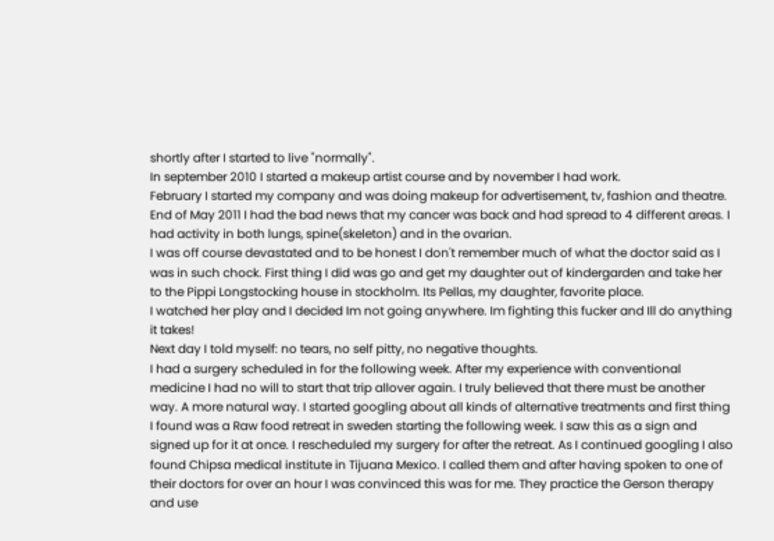shortly after I started to live "normally".
In september 2010 I started a makeup artist course and by november I had work.
February I started my company and was doing makeup for advertisement, tv, fashion and theatre.
End of May 2011 I had the bad news that my cancer was back and had spread to 4 different areas. I had activity in both lungs, spine(skeleton) and in the ovarian.
I was off course devastated and to be honest I don't remember much of what the doctor said as I was in such chock. First thing I did was go and get my daughter out of kindergarden and take her to the Pippi Longstocking house in stockholm. Its Pellas, my daughter, favorite place.
I watched her play and I decided Im not going anywhere. Im fighting this fucker and Ill do anything it takes!
Next day I told myself: no tears, no self pitty, no negative thoughts.
I had a surgery scheduled in for the following week. After my experience with conventional medicine I had no will to start that trip allover again. I truly believed that there must be another way. A more natural way. I started googling about all kinds of alternative treatments and first thing I found was a Raw food retreat in sweden starting the following week. I saw this as a sign and signed up for it at once. I rescheduled my surgery for after the retreat. As I continued googling I also found Chipsa medical institute in Tijuana Mexico. I called them and after having spoken to one of their doctors for over an hour I was convinced this was for me. They practice the Gerson therapy and use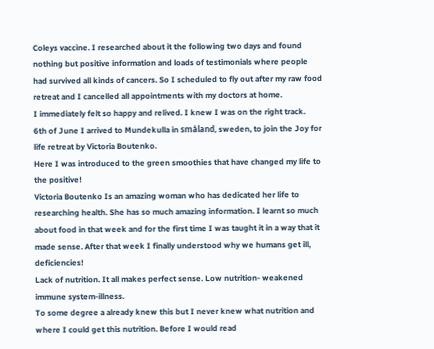Coleys vaccine. I researched about it the following two days and found nothing but positive information and loads of testimonials where people had survived all kinds of cancers. So I scheduled to fly out after my raw food retreat and I cancelled all appointments with my doctors at home.
I immediately felt so happy and relived. I knew I was on the right track.
6th of June I arrived to Mundekulla in småland, sweden, to join the Joy for life retreat by Victoria Boutenko.
Here I was introduced to the green smoothies that have changed my life to the positive!
Victoria Boutenko Is an amazing woman who has dedicated her life to researching health. She has so much amazing information. I learnt so much about food in that week and for the first time I was taught it in a way that it made sense. After that week I finally understood why we humans get ill, deficiencies!
Lack of nutrition. It all makes perfect sense. Low nutrition- weakened immune system-illness.
To some degree a already knew this but I never knew what nutrition and where I could get this nutrition. Before I would read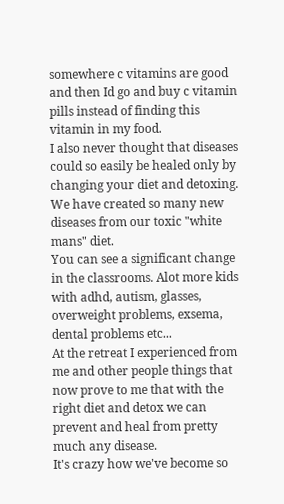somewhere c vitamins are good and then Id go and buy c vitamin pills instead of finding this vitamin in my food.
I also never thought that diseases could so easily be healed only by changing your diet and detoxing.
We have created so many new diseases from our toxic "white mans" diet.
You can see a significant change in the classrooms. Alot more kids with adhd, autism, glasses, overweight problems, exsema, dental problems etc...
At the retreat I experienced from me and other people things that now prove to me that with the right diet and detox we can prevent and heal from pretty much any disease.
It's crazy how we've become so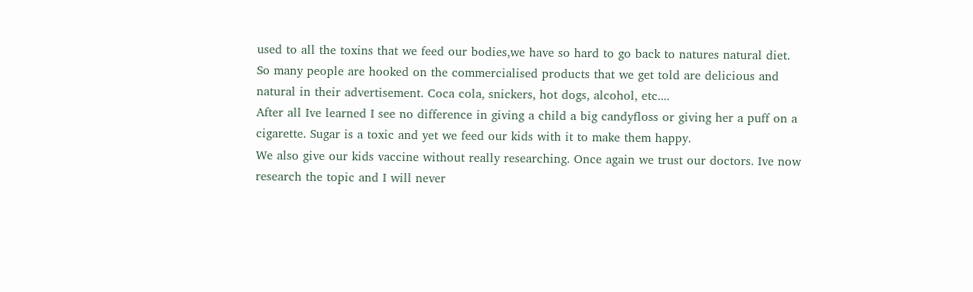used to all the toxins that we feed our bodies,we have so hard to go back to natures natural diet.
So many people are hooked on the commercialised products that we get told are delicious and natural in their advertisement. Coca cola, snickers, hot dogs, alcohol, etc....
After all Ive learned I see no difference in giving a child a big candyfloss or giving her a puff on a cigarette. Sugar is a toxic and yet we feed our kids with it to make them happy.
We also give our kids vaccine without really researching. Once again we trust our doctors. Ive now research the topic and I will never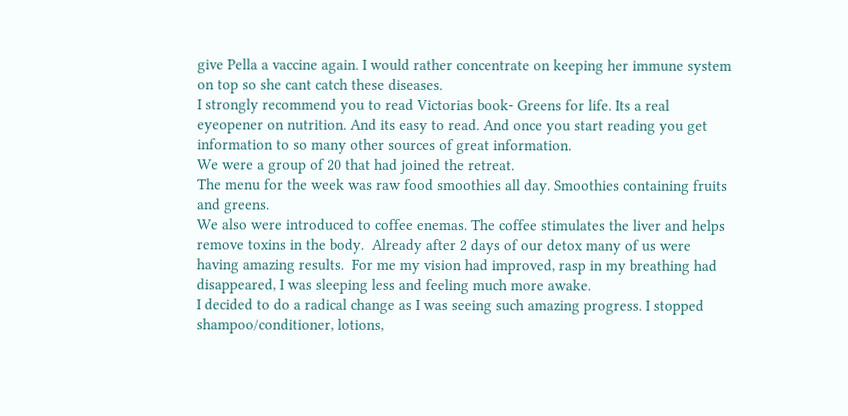give Pella a vaccine again. I would rather concentrate on keeping her immune system on top so she cant catch these diseases.
I strongly recommend you to read Victorias book- Greens for life. Its a real eyeopener on nutrition. And its easy to read. And once you start reading you get information to so many other sources of great information.
We were a group of 20 that had joined the retreat.
The menu for the week was raw food smoothies all day. Smoothies containing fruits and greens.
We also were introduced to coffee enemas. The coffee stimulates the liver and helps remove toxins in the body.  Already after 2 days of our detox many of us were having amazing results.  For me my vision had improved, rasp in my breathing had disappeared, I was sleeping less and feeling much more awake.
I decided to do a radical change as I was seeing such amazing progress. I stopped shampoo/conditioner, lotions,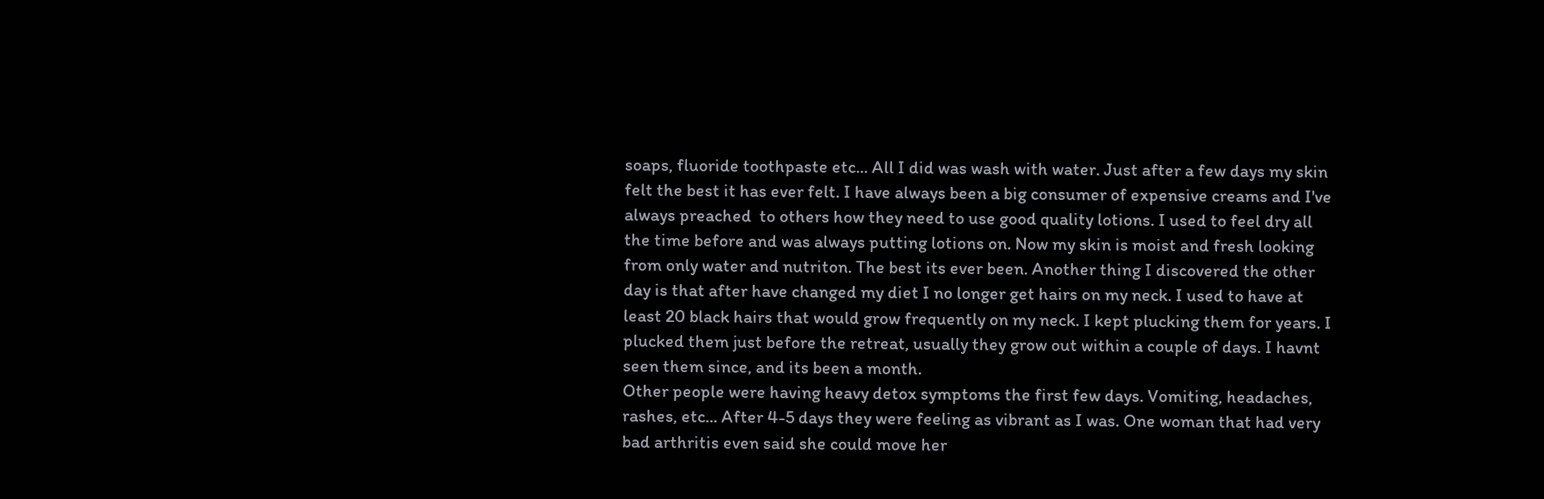soaps, fluoride toothpaste etc... All I did was wash with water. Just after a few days my skin felt the best it has ever felt. I have always been a big consumer of expensive creams and I've always preached  to others how they need to use good quality lotions. I used to feel dry all the time before and was always putting lotions on. Now my skin is moist and fresh looking from only water and nutriton. The best its ever been. Another thing I discovered the other day is that after have changed my diet I no longer get hairs on my neck. I used to have at least 20 black hairs that would grow frequently on my neck. I kept plucking them for years. I plucked them just before the retreat, usually they grow out within a couple of days. I havnt seen them since, and its been a month.
Other people were having heavy detox symptoms the first few days. Vomiting, headaches, rashes, etc... After 4-5 days they were feeling as vibrant as I was. One woman that had very bad arthritis even said she could move her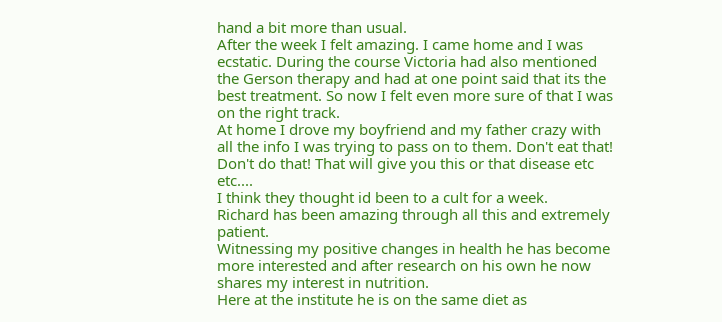hand a bit more than usual.
After the week I felt amazing. I came home and I was ecstatic. During the course Victoria had also mentioned the Gerson therapy and had at one point said that its the best treatment. So now I felt even more sure of that I was on the right track.
At home I drove my boyfriend and my father crazy with all the info I was trying to pass on to them. Don't eat that! Don't do that! That will give you this or that disease etc etc....
I think they thought id been to a cult for a week.
Richard has been amazing through all this and extremely patient.
Witnessing my positive changes in health he has become more interested and after research on his own he now shares my interest in nutrition.
Here at the institute he is on the same diet as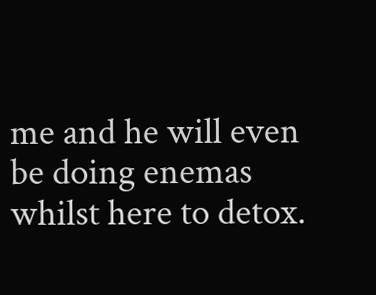me and he will even be doing enemas whilst here to detox.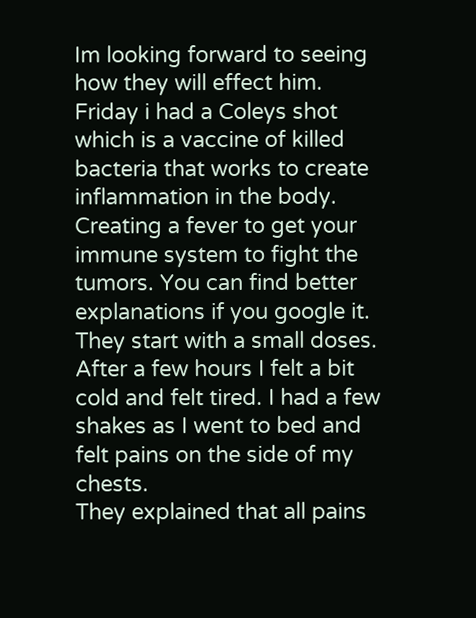Im looking forward to seeing how they will effect him.
Friday i had a Coleys shot which is a vaccine of killed bacteria that works to create inflammation in the body. Creating a fever to get your immune system to fight the tumors. You can find better explanations if you google it.
They start with a small doses. After a few hours I felt a bit cold and felt tired. I had a few shakes as I went to bed and felt pains on the side of my chests.
They explained that all pains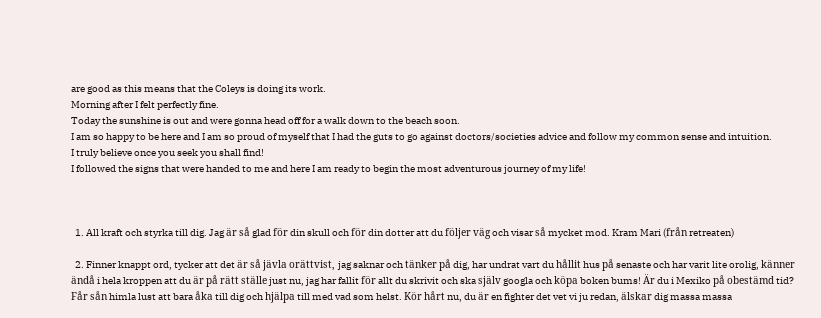are good as this means that the Coleys is doing its work.
Morning after I felt perfectly fine.
Today the sunshine is out and were gonna head off for a walk down to the beach soon.
I am so happy to be here and I am so proud of myself that I had the guts to go against doctors/societies advice and follow my common sense and intuition.
I truly believe once you seek you shall find!
I followed the signs that were handed to me and here I am ready to begin the most adventurous journey of my life!



  1. All kraft och styrka till dig. Jag är så glad för din skull och för din dotter att du följer väg och visar så mycket mod. Kram Mari (från retreaten)

  2. Finner knappt ord, tycker att det är så jävla orättvist, jag saknar och tänker på dig, har undrat vart du hållit hus på senaste och har varit lite orolig, känner ändå i hela kroppen att du är på rätt ställe just nu, jag har fallit för allt du skrivit och ska själv googla och köpa boken bums! Är du i Mexiko på obestämd tid? Får sån himla lust att bara åka till dig och hjälpa till med vad som helst. Kör hårt nu, du är en fighter det vet vi ju redan, älskar dig massa massa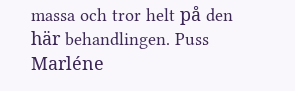massa och tror helt på den här behandlingen. Puss Marléne